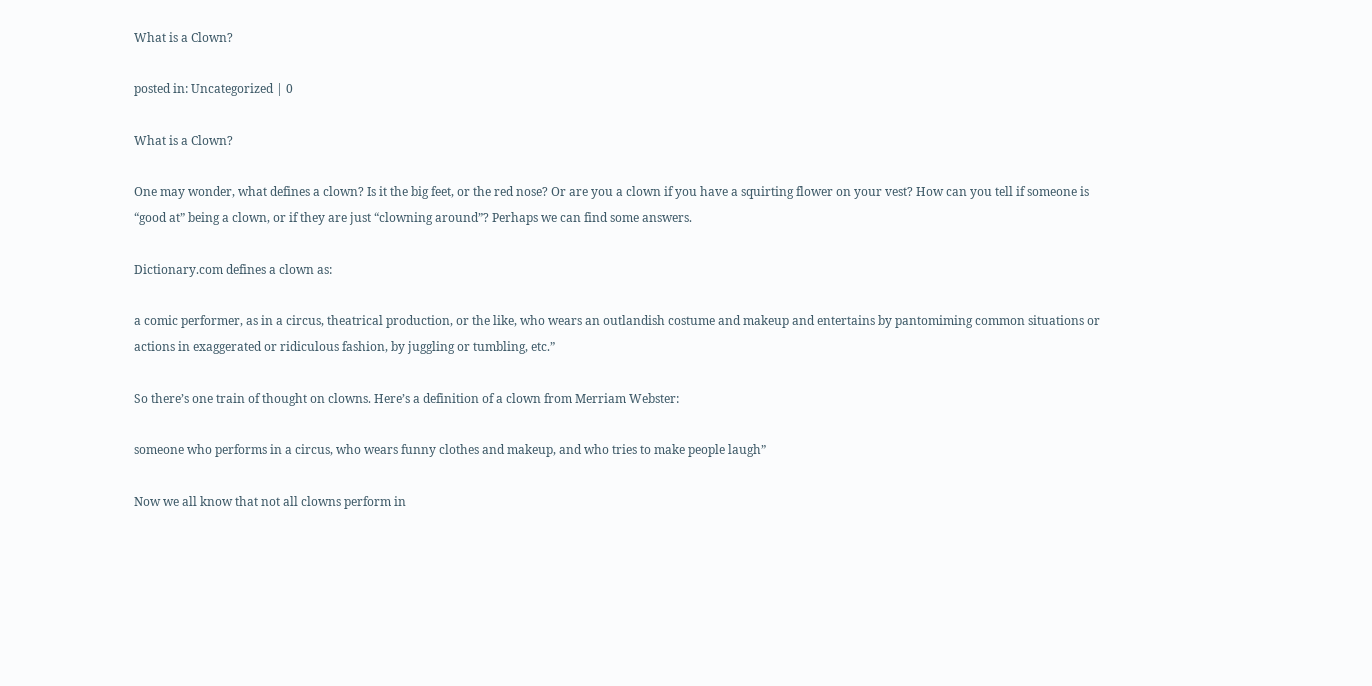What is a Clown?

posted in: Uncategorized | 0

What is a Clown?

One may wonder, what defines a clown? Is it the big feet, or the red nose? Or are you a clown if you have a squirting flower on your vest? How can you tell if someone is “good at” being a clown, or if they are just “clowning around”? Perhaps we can find some answers.

Dictionary.com defines a clown as:

a comic performer, as in a circus, theatrical production, or the like, who wears an outlandish costume and makeup and entertains by pantomiming common situations or actions in exaggerated or ridiculous fashion, by juggling or tumbling, etc.”

So there’s one train of thought on clowns. Here’s a definition of a clown from Merriam Webster:

someone who performs in a circus, who wears funny clothes and makeup, and who tries to make people laugh”

Now we all know that not all clowns perform in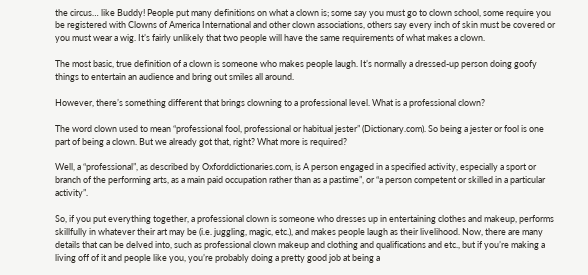the circus… like Buddy! People put many definitions on what a clown is; some say you must go to clown school, some require you be registered with Clowns of America International and other clown associations, others say every inch of skin must be covered or you must wear a wig. It’s fairly unlikely that two people will have the same requirements of what makes a clown.

The most basic, true definition of a clown is someone who makes people laugh. It’s normally a dressed-up person doing goofy things to entertain an audience and bring out smiles all around.

However, there’s something different that brings clowning to a professional level. What is a professional clown?

The word clown used to mean “professional fool, professional or habitual jester” (Dictionary.com). So being a jester or fool is one part of being a clown. But we already got that, right? What more is required?

Well, a “professional”, as described by Oxforddictionaries.com, is A person engaged in a specified activity, especially a sport or branch of the performing arts, as a main paid occupation rather than as a pastime”, or “a person competent or skilled in a particular activity”.

So, if you put everything together, a professional clown is someone who dresses up in entertaining clothes and makeup, performs skillfully in whatever their art may be (i.e. juggling, magic, etc.), and makes people laugh as their livelihood. Now, there are many details that can be delved into, such as professional clown makeup and clothing and qualifications and etc., but if you’re making a living off of it and people like you, you’re probably doing a pretty good job at being a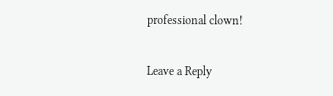professional clown!

Leave a Reply